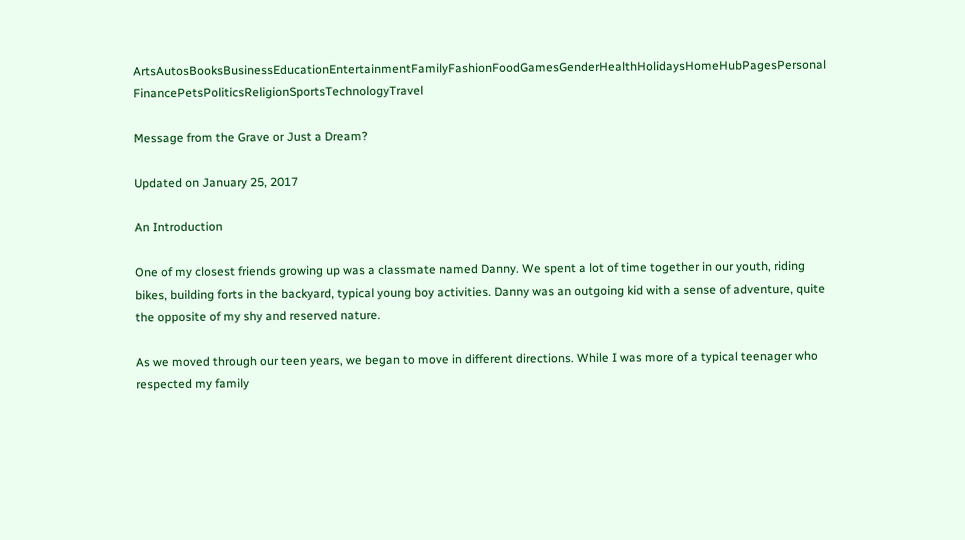ArtsAutosBooksBusinessEducationEntertainmentFamilyFashionFoodGamesGenderHealthHolidaysHomeHubPagesPersonal FinancePetsPoliticsReligionSportsTechnologyTravel

Message from the Grave or Just a Dream?

Updated on January 25, 2017

An Introduction

One of my closest friends growing up was a classmate named Danny. We spent a lot of time together in our youth, riding bikes, building forts in the backyard, typical young boy activities. Danny was an outgoing kid with a sense of adventure, quite the opposite of my shy and reserved nature.

As we moved through our teen years, we began to move in different directions. While I was more of a typical teenager who respected my family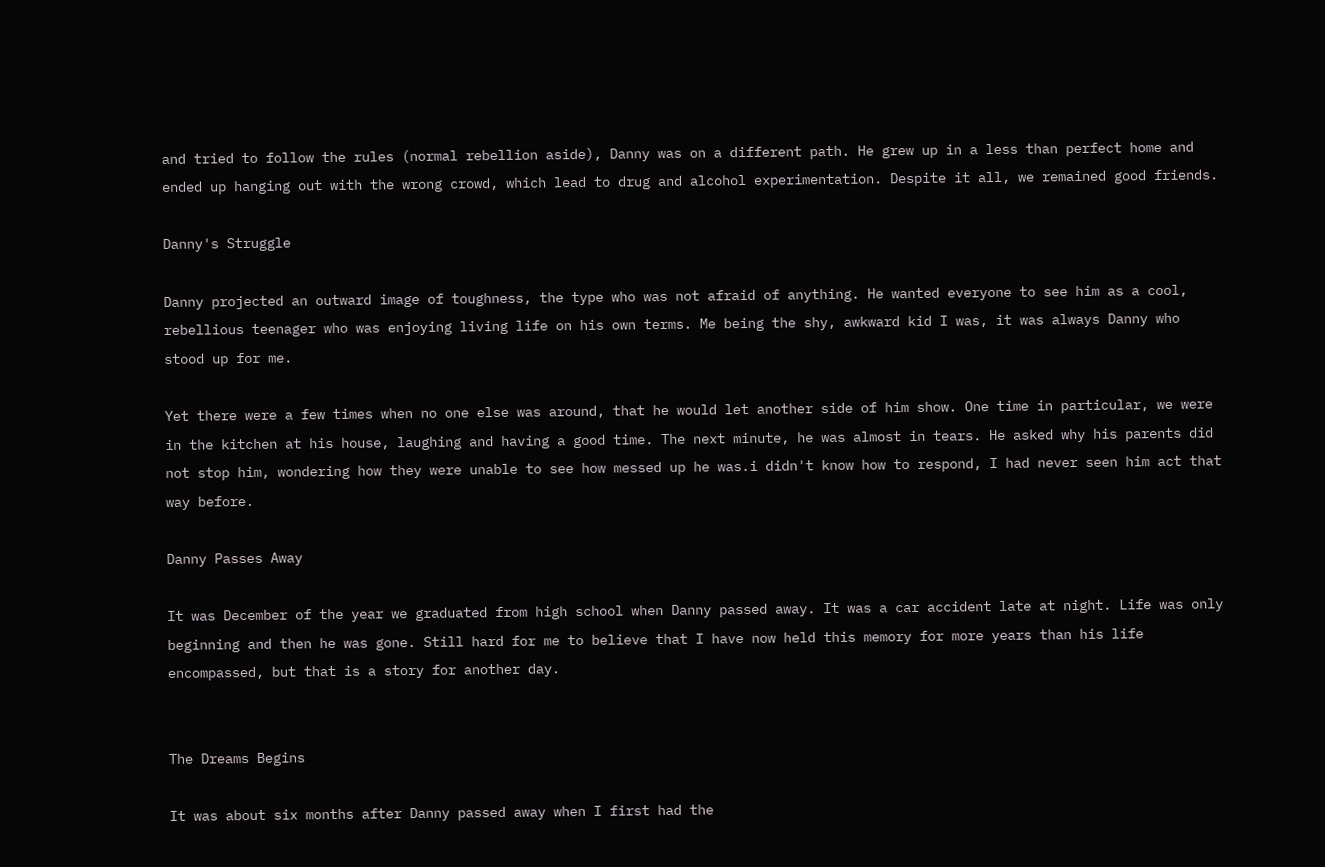and tried to follow the rules (normal rebellion aside), Danny was on a different path. He grew up in a less than perfect home and ended up hanging out with the wrong crowd, which lead to drug and alcohol experimentation. Despite it all, we remained good friends.

Danny's Struggle

Danny projected an outward image of toughness, the type who was not afraid of anything. He wanted everyone to see him as a cool, rebellious teenager who was enjoying living life on his own terms. Me being the shy, awkward kid I was, it was always Danny who stood up for me.

Yet there were a few times when no one else was around, that he would let another side of him show. One time in particular, we were in the kitchen at his house, laughing and having a good time. The next minute, he was almost in tears. He asked why his parents did not stop him, wondering how they were unable to see how messed up he was.i didn't know how to respond, I had never seen him act that way before.

Danny Passes Away

It was December of the year we graduated from high school when Danny passed away. It was a car accident late at night. Life was only beginning and then he was gone. Still hard for me to believe that I have now held this memory for more years than his life encompassed, but that is a story for another day.


The Dreams Begins

It was about six months after Danny passed away when I first had the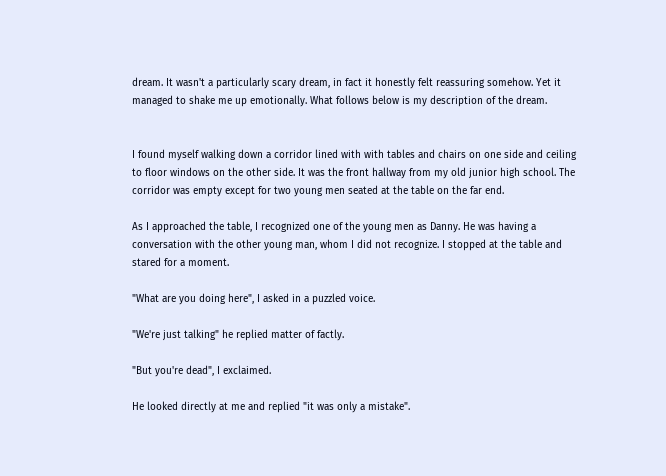dream. It wasn't a particularly scary dream, in fact it honestly felt reassuring somehow. Yet it managed to shake me up emotionally. What follows below is my description of the dream.


I found myself walking down a corridor lined with with tables and chairs on one side and ceiling to floor windows on the other side. It was the front hallway from my old junior high school. The corridor was empty except for two young men seated at the table on the far end.

As I approached the table, I recognized one of the young men as Danny. He was having a conversation with the other young man, whom I did not recognize. I stopped at the table and stared for a moment.

"What are you doing here", I asked in a puzzled voice.

"We're just talking" he replied matter of factly.

"But you're dead", I exclaimed.

He looked directly at me and replied "it was only a mistake".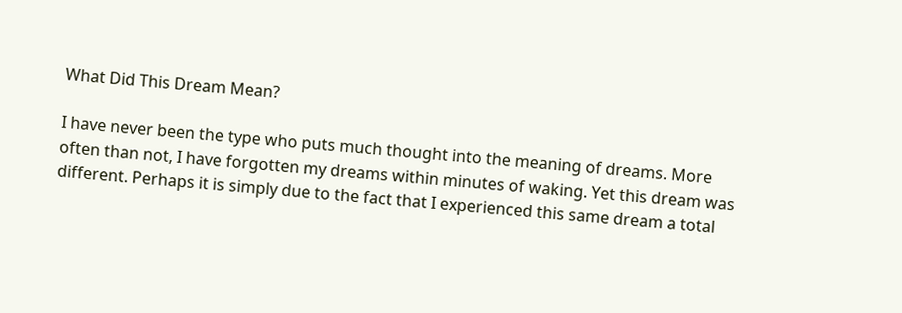What Did This Dream Mean?

I have never been the type who puts much thought into the meaning of dreams. More often than not, I have forgotten my dreams within minutes of waking. Yet this dream was different. Perhaps it is simply due to the fact that I experienced this same dream a total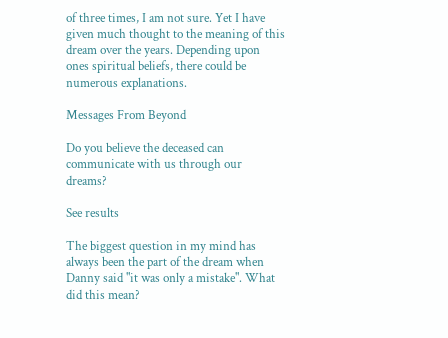of three times, I am not sure. Yet I have given much thought to the meaning of this dream over the years. Depending upon ones spiritual beliefs, there could be numerous explanations.

Messages From Beyond

Do you believe the deceased can communicate with us through our dreams?

See results

The biggest question in my mind has always been the part of the dream when Danny said "it was only a mistake". What did this mean?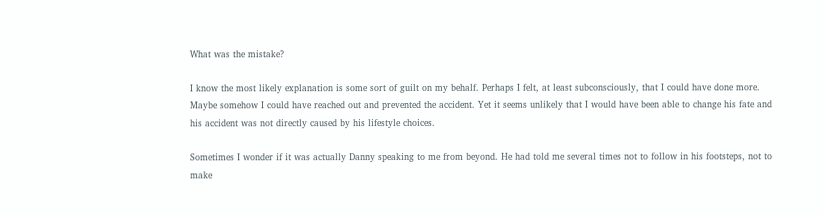What was the mistake?

I know the most likely explanation is some sort of guilt on my behalf. Perhaps I felt, at least subconsciously, that I could have done more. Maybe somehow I could have reached out and prevented the accident. Yet it seems unlikely that I would have been able to change his fate and his accident was not directly caused by his lifestyle choices.

Sometimes I wonder if it was actually Danny speaking to me from beyond. He had told me several times not to follow in his footsteps, not to make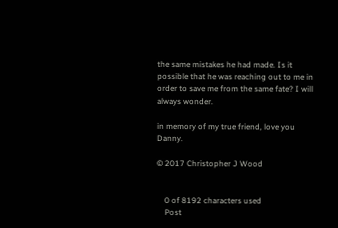the same mistakes he had made. Is it possible that he was reaching out to me in order to save me from the same fate? I will always wonder.

in memory of my true friend, love you Danny.

© 2017 Christopher J Wood


    0 of 8192 characters used
    Post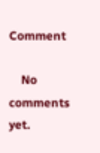Comment

    No comments yet.